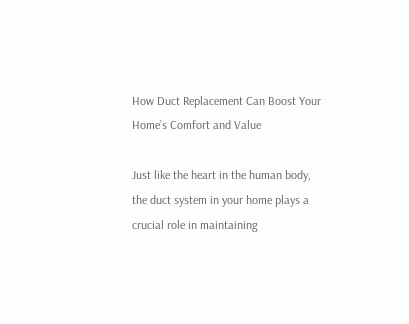How Duct Replacement Can Boost Your Home’s Comfort and Value

Just like the heart in the human body, the duct system in your home plays a crucial role in maintaining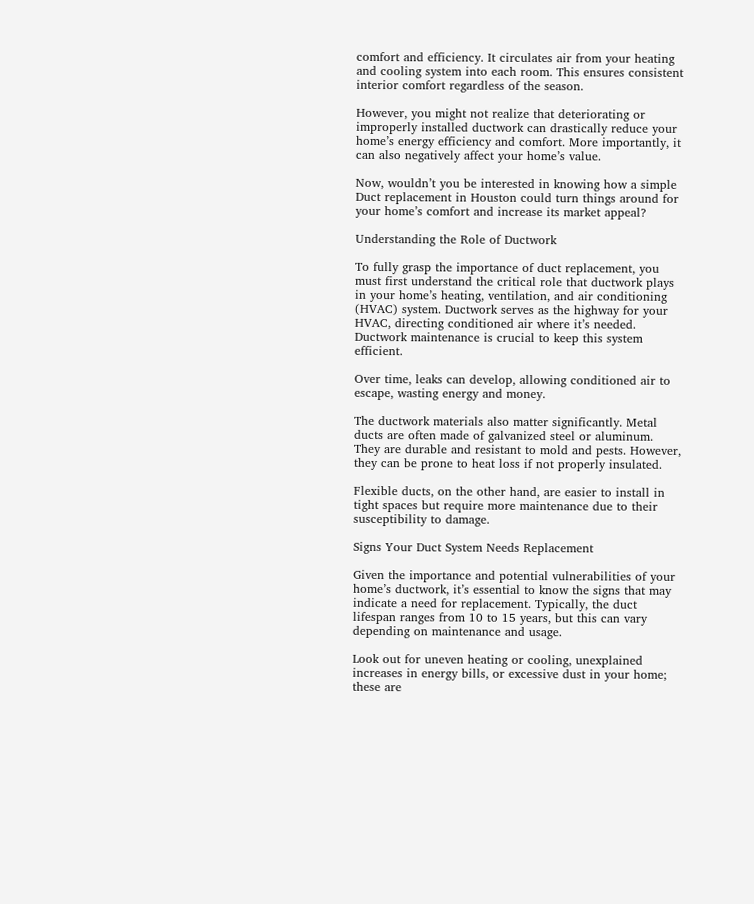comfort and efficiency. It circulates air from your heating and cooling system into each room. This ensures consistent interior comfort regardless of the season.

However, you might not realize that deteriorating or improperly installed ductwork can drastically reduce your home’s energy efficiency and comfort. More importantly, it can also negatively affect your home’s value.

Now, wouldn’t you be interested in knowing how a simple Duct replacement in Houston could turn things around for your home’s comfort and increase its market appeal?

Understanding the Role of Ductwork

To fully grasp the importance of duct replacement, you must first understand the critical role that ductwork plays in your home’s heating, ventilation, and air conditioning (HVAC) system. Ductwork serves as the highway for your HVAC, directing conditioned air where it’s needed. Ductwork maintenance is crucial to keep this system efficient.

Over time, leaks can develop, allowing conditioned air to escape, wasting energy and money.

The ductwork materials also matter significantly. Metal ducts are often made of galvanized steel or aluminum. They are durable and resistant to mold and pests. However, they can be prone to heat loss if not properly insulated.

Flexible ducts, on the other hand, are easier to install in tight spaces but require more maintenance due to their susceptibility to damage.

Signs Your Duct System Needs Replacement

Given the importance and potential vulnerabilities of your home’s ductwork, it’s essential to know the signs that may indicate a need for replacement. Typically, the duct lifespan ranges from 10 to 15 years, but this can vary depending on maintenance and usage.

Look out for uneven heating or cooling, unexplained increases in energy bills, or excessive dust in your home; these are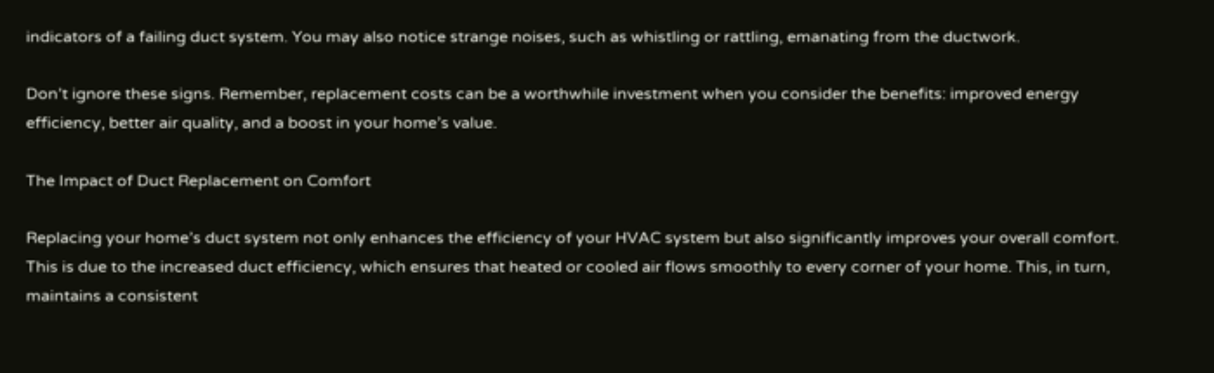indicators of a failing duct system. You may also notice strange noises, such as whistling or rattling, emanating from the ductwork.

Don’t ignore these signs. Remember, replacement costs can be a worthwhile investment when you consider the benefits: improved energy efficiency, better air quality, and a boost in your home’s value.

The Impact of Duct Replacement on Comfort

Replacing your home’s duct system not only enhances the efficiency of your HVAC system but also significantly improves your overall comfort. This is due to the increased duct efficiency, which ensures that heated or cooled air flows smoothly to every corner of your home. This, in turn, maintains a consistent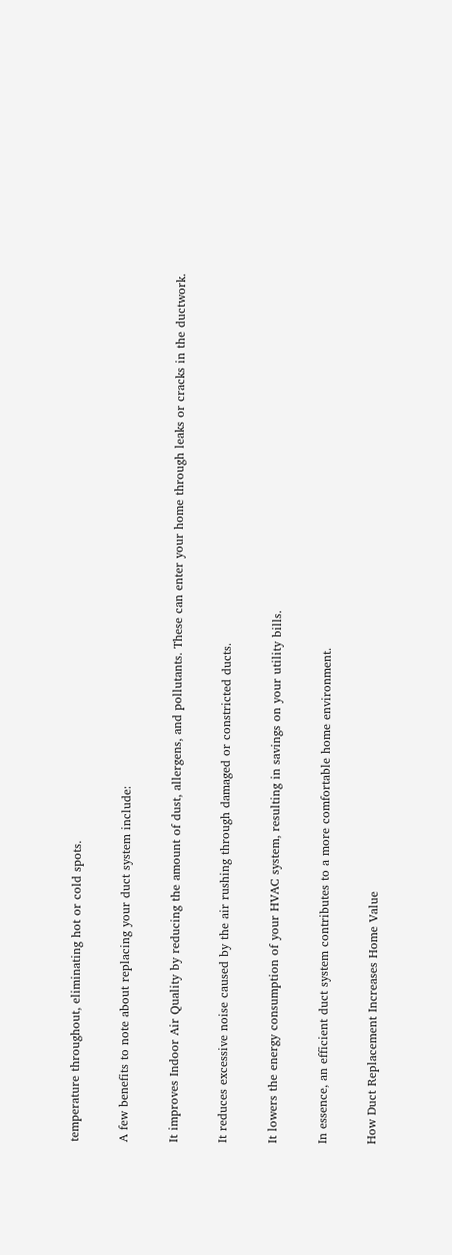temperature throughout, eliminating hot or cold spots.

A few benefits to note about replacing your duct system include:

It improves Indoor Air Quality by reducing the amount of dust, allergens, and pollutants. These can enter your home through leaks or cracks in the ductwork.

It reduces excessive noise caused by the air rushing through damaged or constricted ducts.

It lowers the energy consumption of your HVAC system, resulting in savings on your utility bills.

In essence, an efficient duct system contributes to a more comfortable home environment.

How Duct Replacement Increases Home Value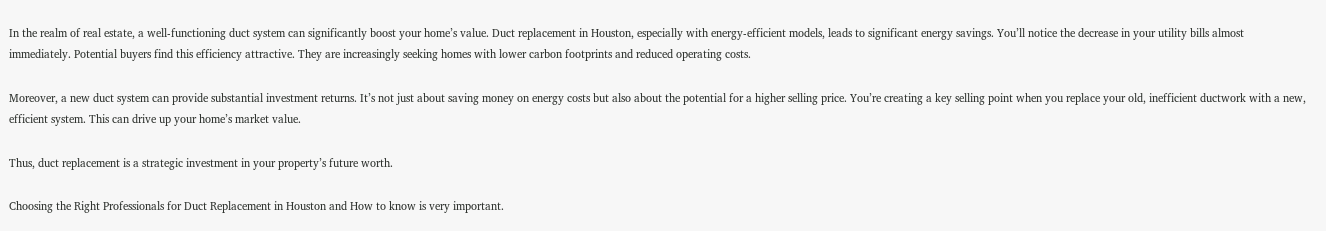In the realm of real estate, a well-functioning duct system can significantly boost your home’s value. Duct replacement in Houston, especially with energy-efficient models, leads to significant energy savings. You’ll notice the decrease in your utility bills almost immediately. Potential buyers find this efficiency attractive. They are increasingly seeking homes with lower carbon footprints and reduced operating costs.

Moreover, a new duct system can provide substantial investment returns. It’s not just about saving money on energy costs but also about the potential for a higher selling price. You’re creating a key selling point when you replace your old, inefficient ductwork with a new, efficient system. This can drive up your home’s market value.

Thus, duct replacement is a strategic investment in your property’s future worth.

Choosing the Right Professionals for Duct Replacement in Houston and How to know is very important.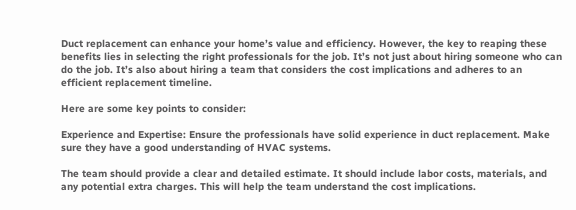Duct replacement can enhance your home’s value and efficiency. However, the key to reaping these benefits lies in selecting the right professionals for the job. It’s not just about hiring someone who can do the job. It’s also about hiring a team that considers the cost implications and adheres to an efficient replacement timeline.

Here are some key points to consider:

Experience and Expertise: Ensure the professionals have solid experience in duct replacement. Make sure they have a good understanding of HVAC systems.

The team should provide a clear and detailed estimate. It should include labor costs, materials, and any potential extra charges. This will help the team understand the cost implications.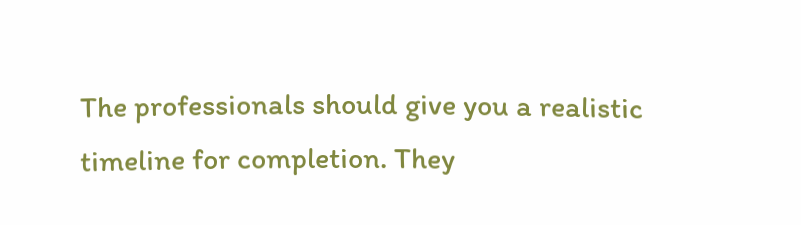The professionals should give you a realistic timeline for completion. They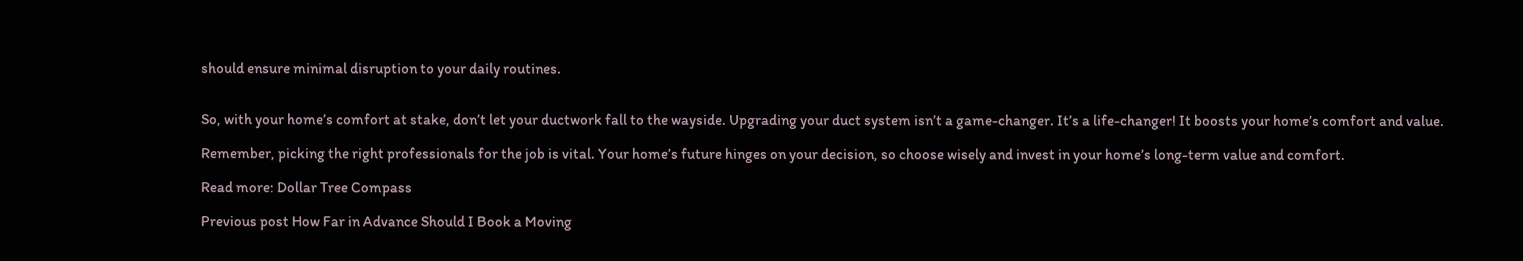should ensure minimal disruption to your daily routines.


So, with your home’s comfort at stake, don’t let your ductwork fall to the wayside. Upgrading your duct system isn’t a game-changer. It’s a life-changer! It boosts your home’s comfort and value.

Remember, picking the right professionals for the job is vital. Your home’s future hinges on your decision, so choose wisely and invest in your home’s long-term value and comfort.

Read more: Dollar Tree Compass

Previous post How Far in Advance Should I Book a Moving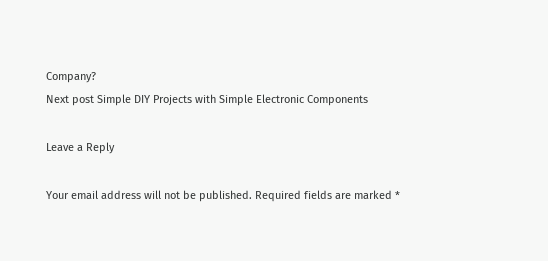Company?
Next post Simple DIY Projects with Simple Electronic Components

Leave a Reply

Your email address will not be published. Required fields are marked *